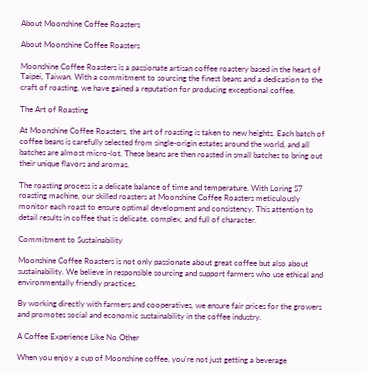About Moonshine Coffee Roasters

About Moonshine Coffee Roasters

Moonshine Coffee Roasters is a passionate artisan coffee roastery based in the heart of Taipei, Taiwan. With a commitment to sourcing the finest beans and a dedication to the craft of roasting, we have gained a reputation for producing exceptional coffee.

The Art of Roasting

At Moonshine Coffee Roasters, the art of roasting is taken to new heights. Each batch of coffee beans is carefully selected from single-origin estates around the world, and all batches are almost micro-lot. These beans are then roasted in small batches to bring out their unique flavors and aromas.

The roasting process is a delicate balance of time and temperature. With Loring S7 roasting machine, our skilled roasters at Moonshine Coffee Roasters meticulously monitor each roast to ensure optimal development and consistency. This attention to detail results in coffee that is delicate, complex, and full of character.

Commitment to Sustainability

Moonshine Coffee Roasters is not only passionate about great coffee but also about sustainability. We believe in responsible sourcing and support farmers who use ethical and environmentally friendly practices.

By working directly with farmers and cooperatives, we ensure fair prices for the growers and promotes social and economic sustainability in the coffee industry.

A Coffee Experience Like No Other

When you enjoy a cup of Moonshine coffee, you're not just getting a beverage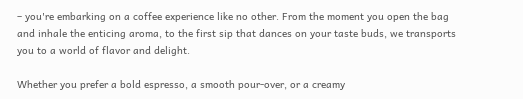– you're embarking on a coffee experience like no other. From the moment you open the bag and inhale the enticing aroma, to the first sip that dances on your taste buds, we transports you to a world of flavor and delight.

Whether you prefer a bold espresso, a smooth pour-over, or a creamy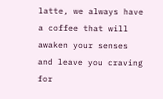latte, we always have a coffee that will awaken your senses and leave you craving for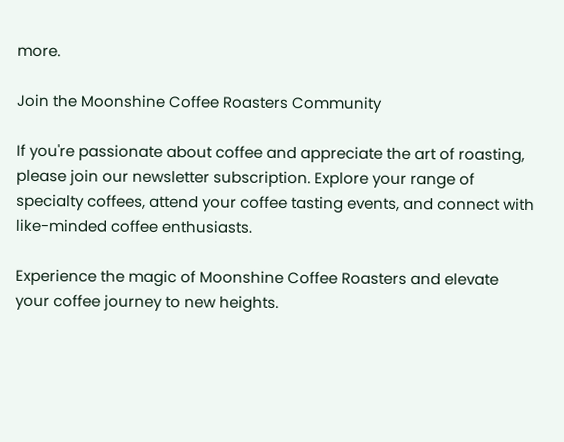more.

Join the Moonshine Coffee Roasters Community

If you're passionate about coffee and appreciate the art of roasting, please join our newsletter subscription. Explore your range of specialty coffees, attend your coffee tasting events, and connect with like-minded coffee enthusiasts.

Experience the magic of Moonshine Coffee Roasters and elevate your coffee journey to new heights.